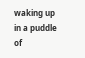waking up in a puddle of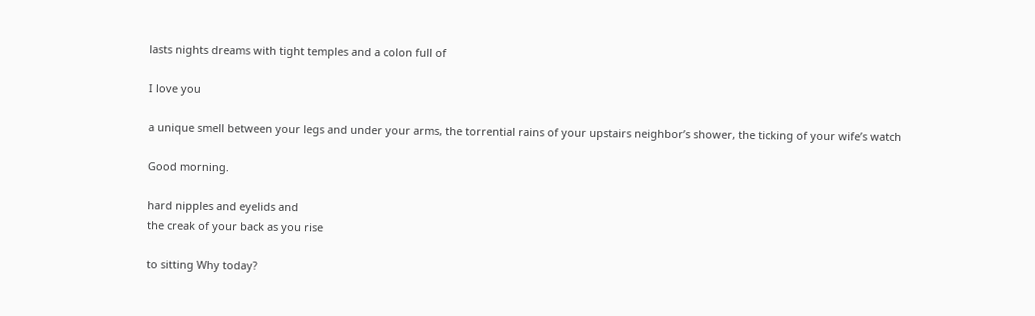lasts nights dreams with tight temples and a colon full of

I love you

a unique smell between your legs and under your arms, the torrential rains of your upstairs neighbor’s shower, the ticking of your wife’s watch

Good morning.

hard nipples and eyelids and
the creak of your back as you rise

to sitting Why today?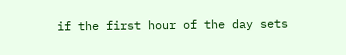if the first hour of the day sets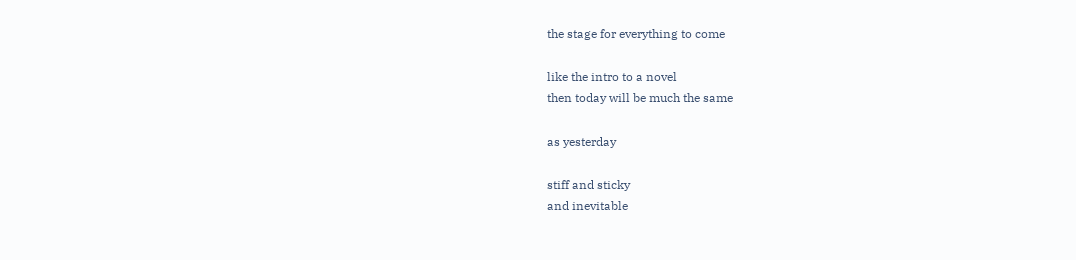the stage for everything to come

like the intro to a novel
then today will be much the same

as yesterday

stiff and sticky
and inevitable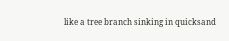like a tree branch sinking in quicksand